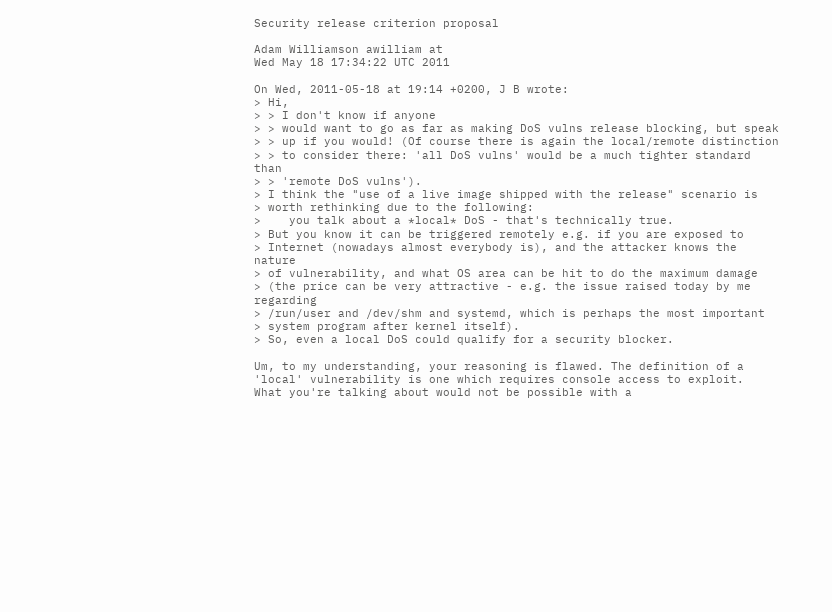Security release criterion proposal

Adam Williamson awilliam at
Wed May 18 17:34:22 UTC 2011

On Wed, 2011-05-18 at 19:14 +0200, J B wrote:
> Hi,
> > I don't know if anyone
> > would want to go as far as making DoS vulns release blocking, but speak
> > up if you would! (Of course there is again the local/remote distinction
> > to consider there: 'all DoS vulns' would be a much tighter standard than
> > 'remote DoS vulns').
> I think the "use of a live image shipped with the release" scenario is
> worth rethinking due to the following:
>    you talk about a *local* DoS - that's technically true.
> But you know it can be triggered remotely e.g. if you are exposed to
> Internet (nowadays almost everybody is), and the attacker knows the nature
> of vulnerability, and what OS area can be hit to do the maximum damage
> (the price can be very attractive - e.g. the issue raised today by me regarding
> /run/user and /dev/shm and systemd, which is perhaps the most important
> system program after kernel itself).
> So, even a local DoS could qualify for a security blocker.

Um, to my understanding, your reasoning is flawed. The definition of a
'local' vulnerability is one which requires console access to exploit.
What you're talking about would not be possible with a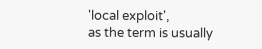'local exploit',
as the term is usually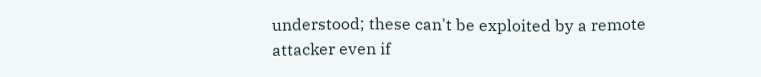understood; these can't be exploited by a remote
attacker even if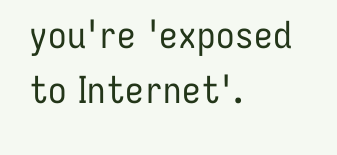you're 'exposed to Internet'.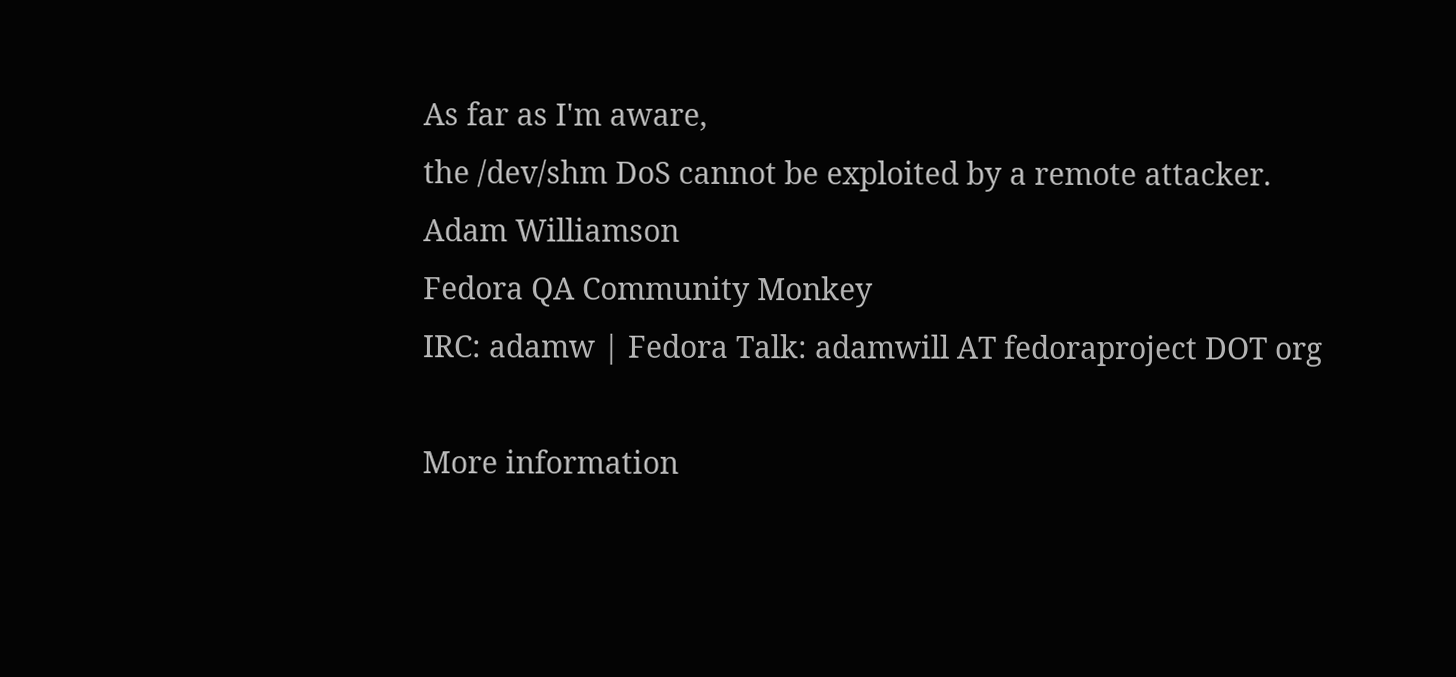As far as I'm aware,
the /dev/shm DoS cannot be exploited by a remote attacker.
Adam Williamson
Fedora QA Community Monkey
IRC: adamw | Fedora Talk: adamwill AT fedoraproject DOT org

More information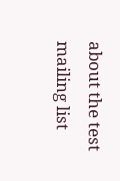about the test mailing list